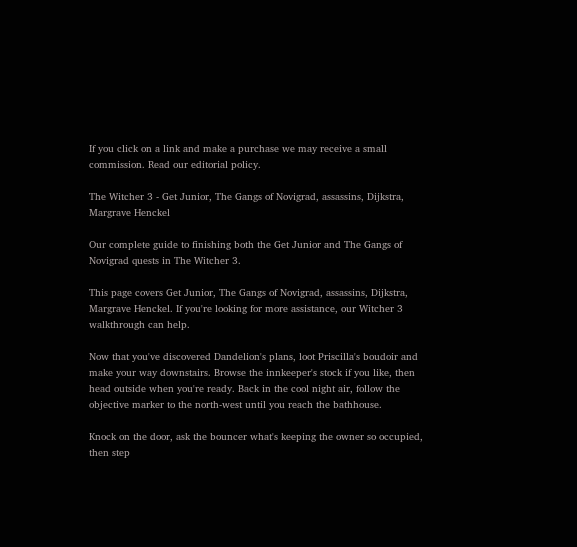If you click on a link and make a purchase we may receive a small commission. Read our editorial policy.

The Witcher 3 - Get Junior, The Gangs of Novigrad, assassins, Dijkstra, Margrave Henckel

Our complete guide to finishing both the Get Junior and The Gangs of Novigrad quests in The Witcher 3.

This page covers Get Junior, The Gangs of Novigrad, assassins, Dijkstra, Margrave Henckel. If you're looking for more assistance, our Witcher 3 walkthrough can help.

Now that you've discovered Dandelion's plans, loot Priscilla's boudoir and make your way downstairs. Browse the innkeeper's stock if you like, then head outside when you're ready. Back in the cool night air, follow the objective marker to the north-west until you reach the bathhouse.

Knock on the door, ask the bouncer what's keeping the owner so occupied, then step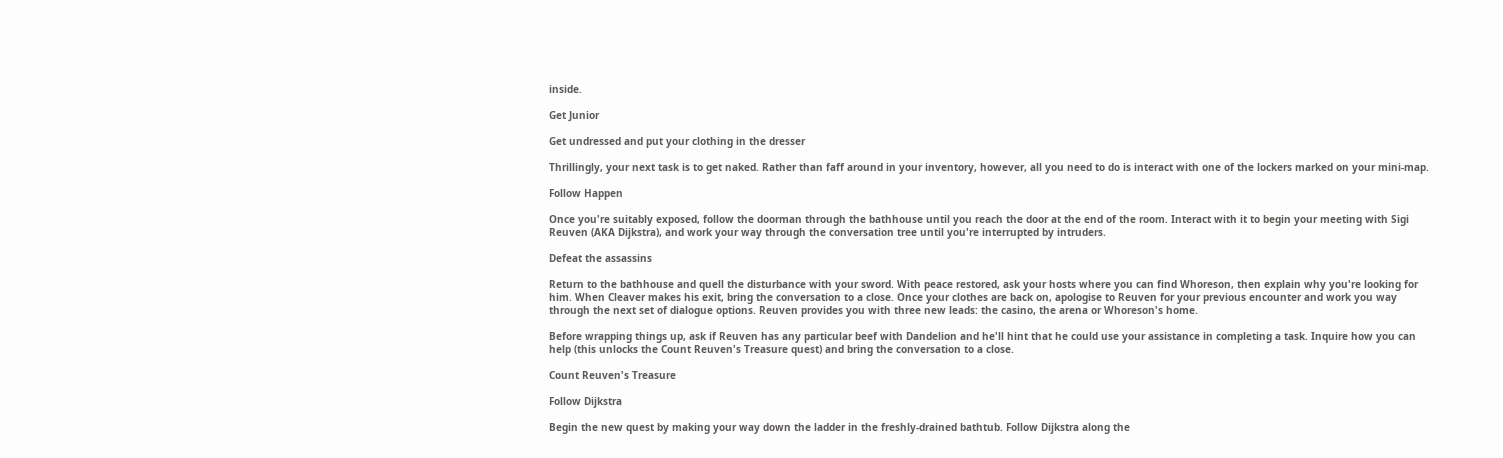inside.

Get Junior

Get undressed and put your clothing in the dresser

Thrillingly, your next task is to get naked. Rather than faff around in your inventory, however, all you need to do is interact with one of the lockers marked on your mini-map.

Follow Happen

Once you're suitably exposed, follow the doorman through the bathhouse until you reach the door at the end of the room. Interact with it to begin your meeting with Sigi Reuven (AKA Dijkstra), and work your way through the conversation tree until you're interrupted by intruders.

Defeat the assassins

Return to the bathhouse and quell the disturbance with your sword. With peace restored, ask your hosts where you can find Whoreson, then explain why you're looking for him. When Cleaver makes his exit, bring the conversation to a close. Once your clothes are back on, apologise to Reuven for your previous encounter and work you way through the next set of dialogue options. Reuven provides you with three new leads: the casino, the arena or Whoreson's home.

Before wrapping things up, ask if Reuven has any particular beef with Dandelion and he'll hint that he could use your assistance in completing a task. Inquire how you can help (this unlocks the Count Reuven's Treasure quest) and bring the conversation to a close.

Count Reuven's Treasure

Follow Dijkstra

Begin the new quest by making your way down the ladder in the freshly-drained bathtub. Follow Dijkstra along the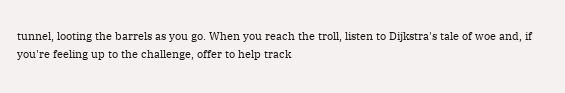tunnel, looting the barrels as you go. When you reach the troll, listen to Dijkstra's tale of woe and, if you're feeling up to the challenge, offer to help track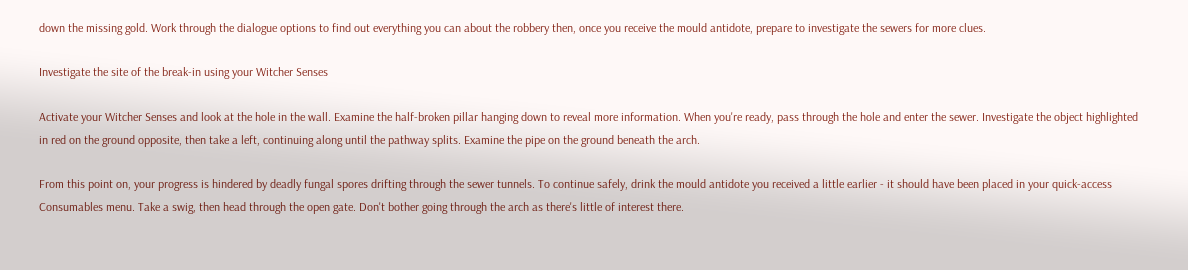down the missing gold. Work through the dialogue options to find out everything you can about the robbery then, once you receive the mould antidote, prepare to investigate the sewers for more clues.

Investigate the site of the break-in using your Witcher Senses

Activate your Witcher Senses and look at the hole in the wall. Examine the half-broken pillar hanging down to reveal more information. When you're ready, pass through the hole and enter the sewer. Investigate the object highlighted in red on the ground opposite, then take a left, continuing along until the pathway splits. Examine the pipe on the ground beneath the arch.

From this point on, your progress is hindered by deadly fungal spores drifting through the sewer tunnels. To continue safely, drink the mould antidote you received a little earlier - it should have been placed in your quick-access Consumables menu. Take a swig, then head through the open gate. Don't bother going through the arch as there's little of interest there.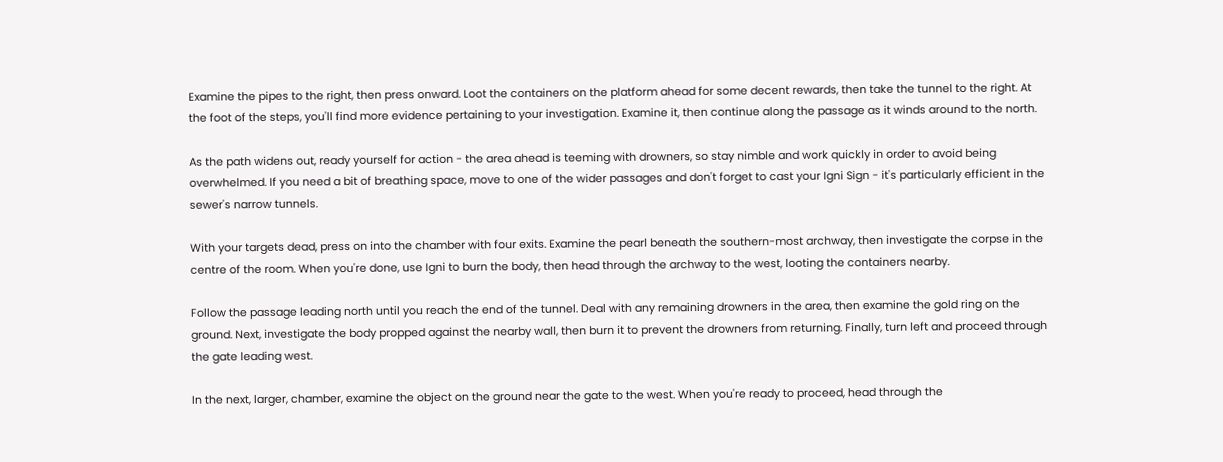Examine the pipes to the right, then press onward. Loot the containers on the platform ahead for some decent rewards, then take the tunnel to the right. At the foot of the steps, you'll find more evidence pertaining to your investigation. Examine it, then continue along the passage as it winds around to the north.

As the path widens out, ready yourself for action - the area ahead is teeming with drowners, so stay nimble and work quickly in order to avoid being overwhelmed. If you need a bit of breathing space, move to one of the wider passages and don't forget to cast your Igni Sign - it's particularly efficient in the sewer's narrow tunnels.

With your targets dead, press on into the chamber with four exits. Examine the pearl beneath the southern-most archway, then investigate the corpse in the centre of the room. When you're done, use Igni to burn the body, then head through the archway to the west, looting the containers nearby.

Follow the passage leading north until you reach the end of the tunnel. Deal with any remaining drowners in the area, then examine the gold ring on the ground. Next, investigate the body propped against the nearby wall, then burn it to prevent the drowners from returning. Finally, turn left and proceed through the gate leading west.

In the next, larger, chamber, examine the object on the ground near the gate to the west. When you're ready to proceed, head through the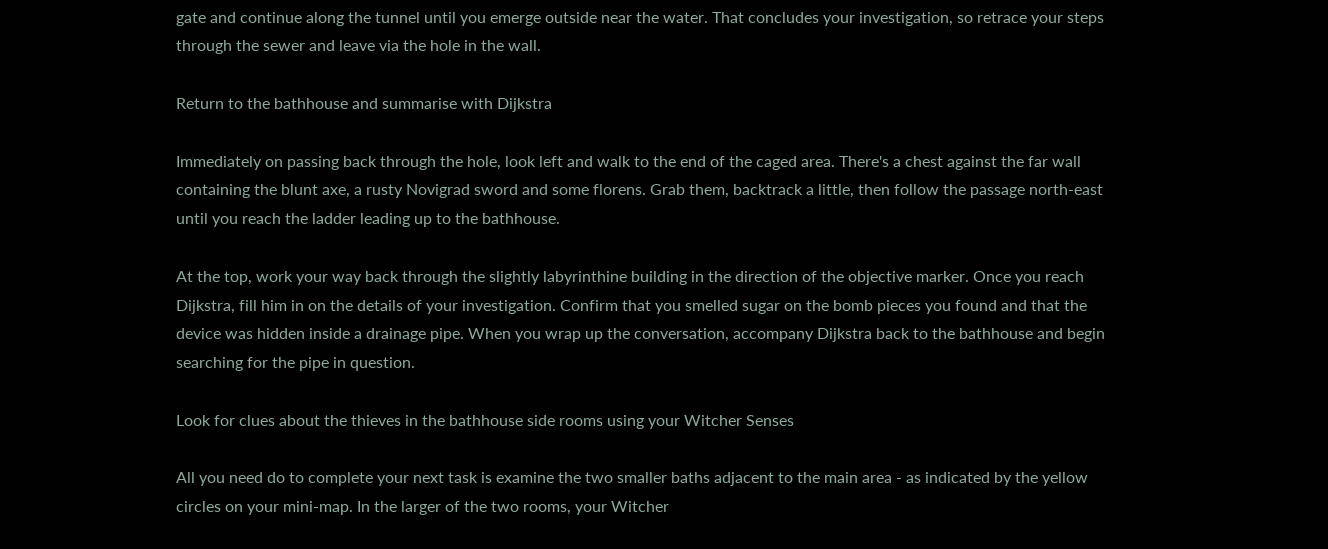gate and continue along the tunnel until you emerge outside near the water. That concludes your investigation, so retrace your steps through the sewer and leave via the hole in the wall.

Return to the bathhouse and summarise with Dijkstra

Immediately on passing back through the hole, look left and walk to the end of the caged area. There's a chest against the far wall containing the blunt axe, a rusty Novigrad sword and some florens. Grab them, backtrack a little, then follow the passage north-east until you reach the ladder leading up to the bathhouse.

At the top, work your way back through the slightly labyrinthine building in the direction of the objective marker. Once you reach Dijkstra, fill him in on the details of your investigation. Confirm that you smelled sugar on the bomb pieces you found and that the device was hidden inside a drainage pipe. When you wrap up the conversation, accompany Dijkstra back to the bathhouse and begin searching for the pipe in question.

Look for clues about the thieves in the bathhouse side rooms using your Witcher Senses

All you need do to complete your next task is examine the two smaller baths adjacent to the main area - as indicated by the yellow circles on your mini-map. In the larger of the two rooms, your Witcher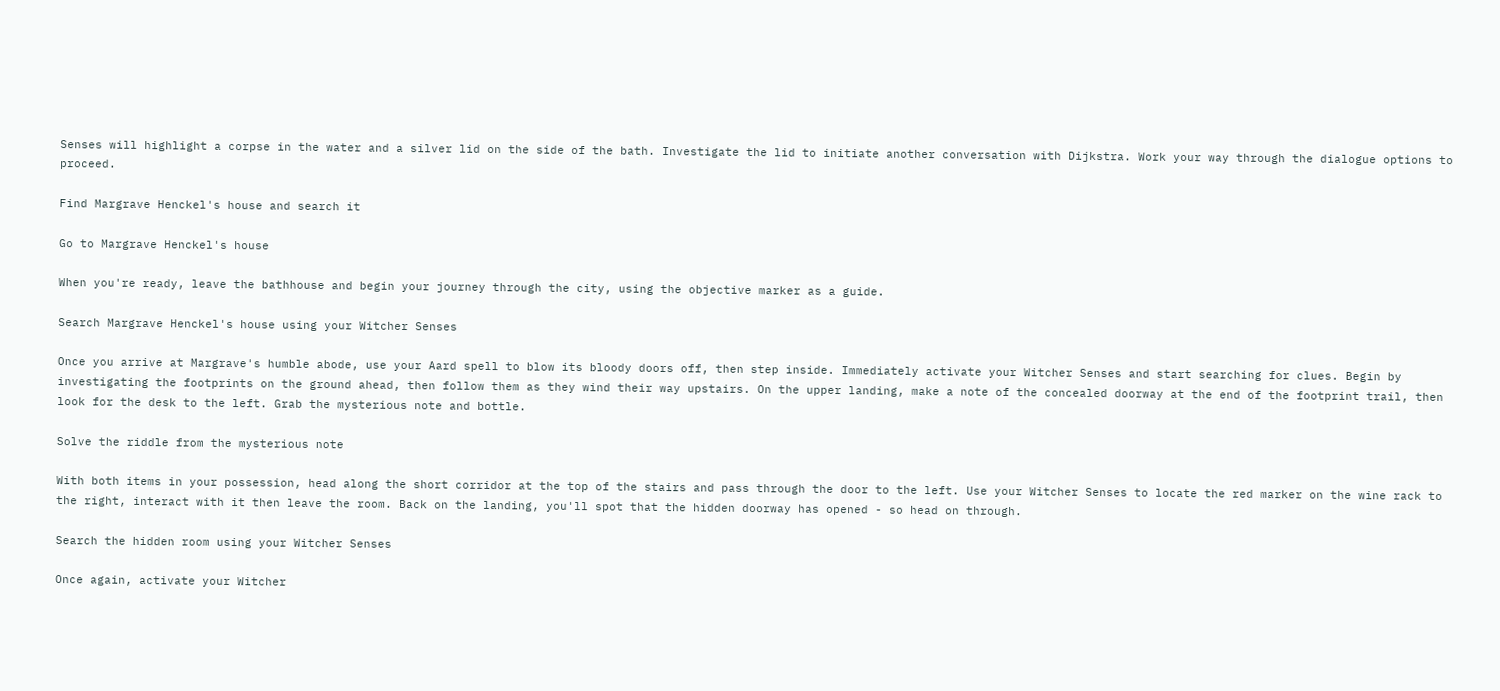Senses will highlight a corpse in the water and a silver lid on the side of the bath. Investigate the lid to initiate another conversation with Dijkstra. Work your way through the dialogue options to proceed.

Find Margrave Henckel's house and search it

Go to Margrave Henckel's house

When you're ready, leave the bathhouse and begin your journey through the city, using the objective marker as a guide.

Search Margrave Henckel's house using your Witcher Senses

Once you arrive at Margrave's humble abode, use your Aard spell to blow its bloody doors off, then step inside. Immediately activate your Witcher Senses and start searching for clues. Begin by investigating the footprints on the ground ahead, then follow them as they wind their way upstairs. On the upper landing, make a note of the concealed doorway at the end of the footprint trail, then look for the desk to the left. Grab the mysterious note and bottle.

Solve the riddle from the mysterious note

With both items in your possession, head along the short corridor at the top of the stairs and pass through the door to the left. Use your Witcher Senses to locate the red marker on the wine rack to the right, interact with it then leave the room. Back on the landing, you'll spot that the hidden doorway has opened - so head on through.

Search the hidden room using your Witcher Senses

Once again, activate your Witcher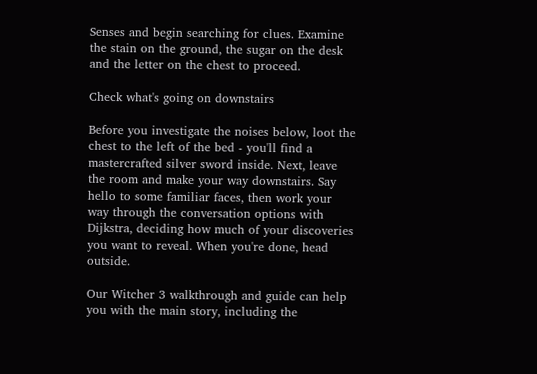Senses and begin searching for clues. Examine the stain on the ground, the sugar on the desk and the letter on the chest to proceed.

Check what's going on downstairs

Before you investigate the noises below, loot the chest to the left of the bed - you'll find a mastercrafted silver sword inside. Next, leave the room and make your way downstairs. Say hello to some familiar faces, then work your way through the conversation options with Dijkstra, deciding how much of your discoveries you want to reveal. When you're done, head outside.

Our Witcher 3 walkthrough and guide can help you with the main story, including the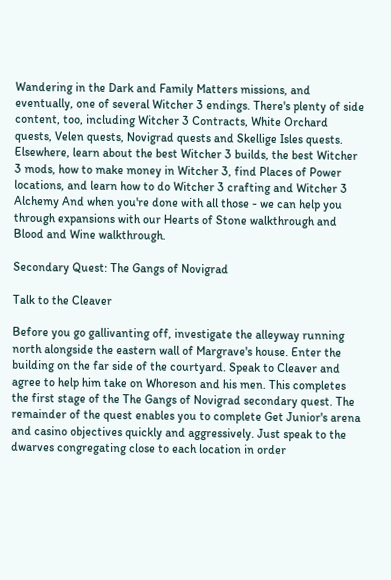Wandering in the Dark and Family Matters missions, and eventually, one of several Witcher 3 endings. There's plenty of side content, too, including Witcher 3 Contracts, White Orchard quests, Velen quests, Novigrad quests and Skellige Isles quests. Elsewhere, learn about the best Witcher 3 builds, the best Witcher 3 mods, how to make money in Witcher 3, find Places of Power locations, and learn how to do Witcher 3 crafting and Witcher 3 Alchemy And when you're done with all those - we can help you through expansions with our Hearts of Stone walkthrough and Blood and Wine walkthrough.

Secondary Quest: The Gangs of Novigrad

Talk to the Cleaver

Before you go gallivanting off, investigate the alleyway running north alongside the eastern wall of Margrave's house. Enter the building on the far side of the courtyard. Speak to Cleaver and agree to help him take on Whoreson and his men. This completes the first stage of the The Gangs of Novigrad secondary quest. The remainder of the quest enables you to complete Get Junior's arena and casino objectives quickly and aggressively. Just speak to the dwarves congregating close to each location in order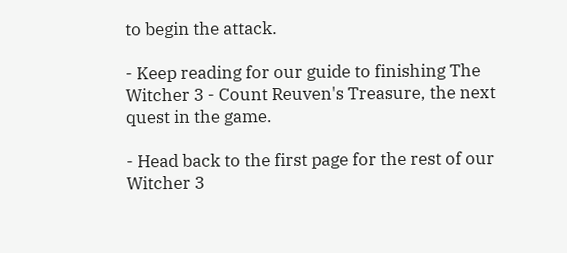to begin the attack.

- Keep reading for our guide to finishing The Witcher 3 - Count Reuven's Treasure, the next quest in the game.

- Head back to the first page for the rest of our Witcher 3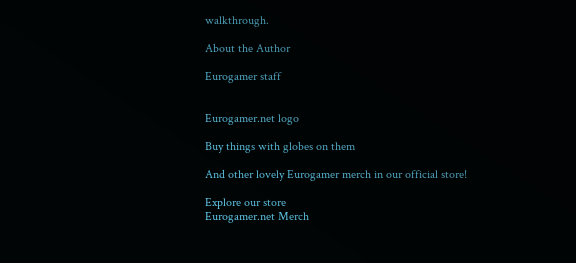walkthrough.

About the Author

Eurogamer staff


Eurogamer.net logo

Buy things with globes on them

And other lovely Eurogamer merch in our official store!

Explore our store
Eurogamer.net Merch